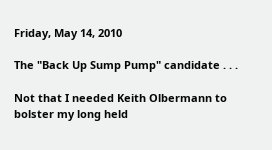Friday, May 14, 2010

The "Back Up Sump Pump" candidate . . .

Not that I needed Keith Olbermann to bolster my long held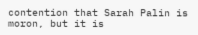contention that Sarah Palin is moron, but it is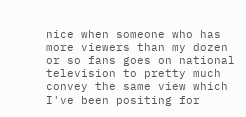nice when someone who has more viewers than my dozen or so fans goes on national television to pretty much convey the same view which I've been positing for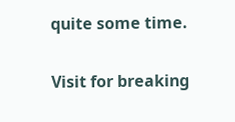quite some time.

Visit for breaking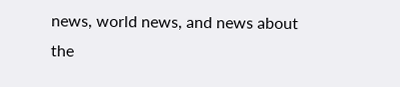news, world news, and news about the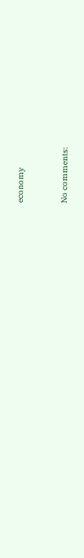economy


No comments: